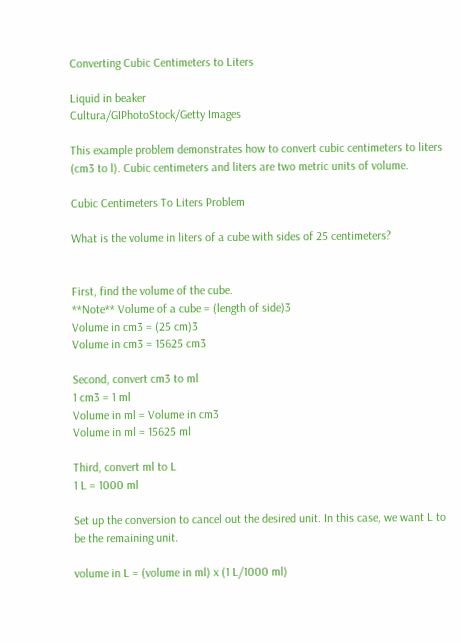Converting Cubic Centimeters to Liters

Liquid in beaker
Cultura/GIPhotoStock/Getty Images

This example problem demonstrates how to convert cubic centimeters to liters (cm3 to l). Cubic centimeters and liters are two metric units of volume.

Cubic Centimeters To Liters Problem

What is the volume in liters of a cube with sides of 25 centimeters?


First, find the volume of the cube.
**Note** Volume of a cube = (length of side)3
Volume in cm3 = (25 cm)3
Volume in cm3 = 15625 cm3

Second, convert cm3 to ml
1 cm3 = 1 ml
Volume in ml = Volume in cm3
Volume in ml = 15625 ml

Third, convert ml to L
1 L = 1000 ml

Set up the conversion to cancel out the desired unit. In this case, we want L to be the remaining unit.

volume in L = (volume in ml) x (1 L/1000 ml)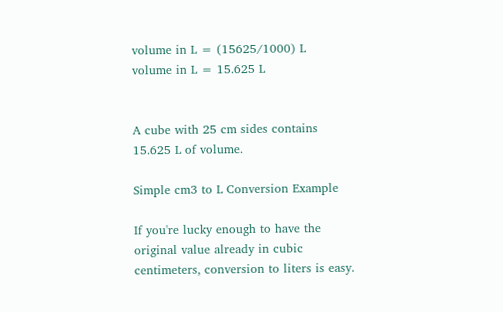volume in L = (15625/1000) L
volume in L = 15.625 L


A cube with 25 cm sides contains 15.625 L of volume.

Simple cm3 to L Conversion Example

If you're lucky enough to have the original value already in cubic centimeters, conversion to liters is easy.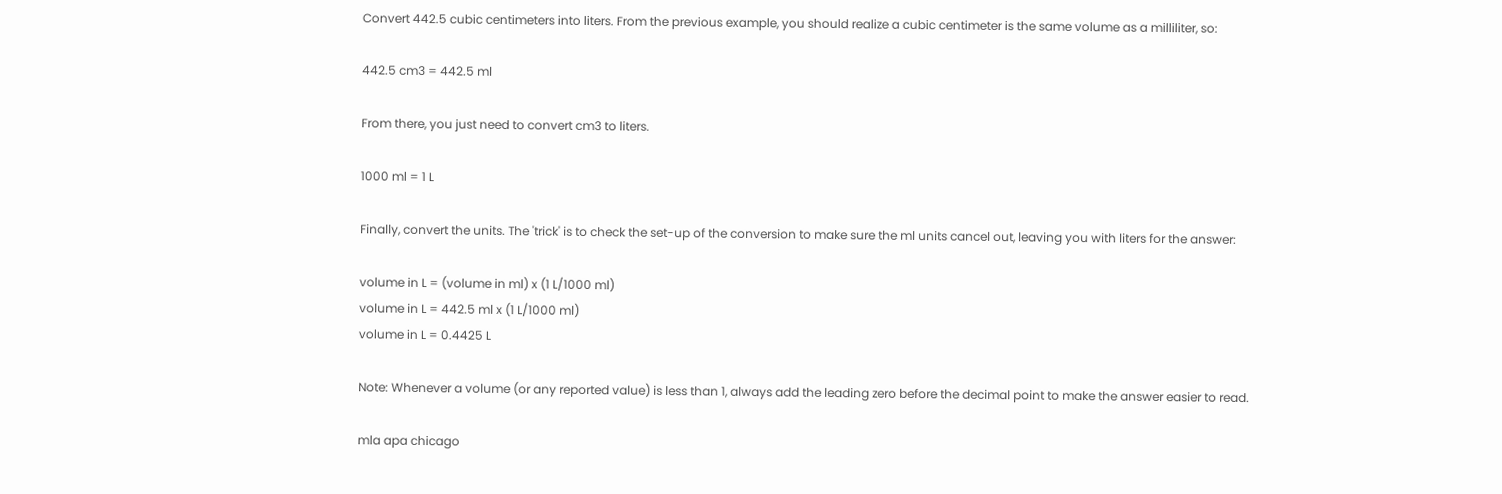Convert 442.5 cubic centimeters into liters. From the previous example, you should realize a cubic centimeter is the same volume as a milliliter, so:

442.5 cm3 = 442.5 ml

From there, you just need to convert cm3 to liters.

1000 ml = 1 L

Finally, convert the units. The 'trick' is to check the set-up of the conversion to make sure the ml units cancel out, leaving you with liters for the answer:

volume in L = (volume in ml) x (1 L/1000 ml)
volume in L = 442.5 ml x (1 L/1000 ml)
volume in L = 0.4425 L

Note: Whenever a volume (or any reported value) is less than 1, always add the leading zero before the decimal point to make the answer easier to read.

mla apa chicago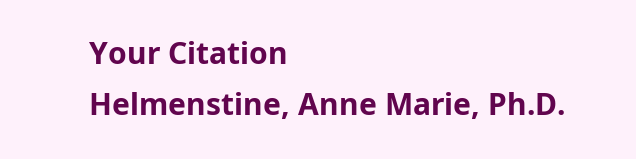Your Citation
Helmenstine, Anne Marie, Ph.D.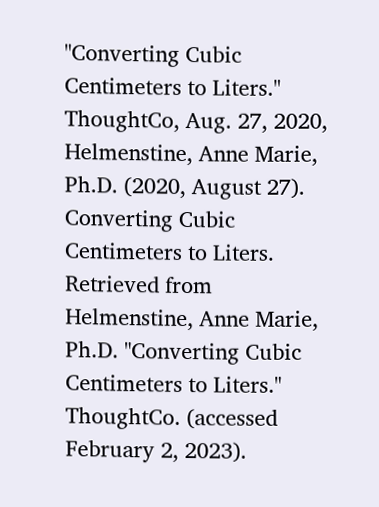"Converting Cubic Centimeters to Liters." ThoughtCo, Aug. 27, 2020, Helmenstine, Anne Marie, Ph.D. (2020, August 27). Converting Cubic Centimeters to Liters. Retrieved from Helmenstine, Anne Marie, Ph.D. "Converting Cubic Centimeters to Liters." ThoughtCo. (accessed February 2, 2023).